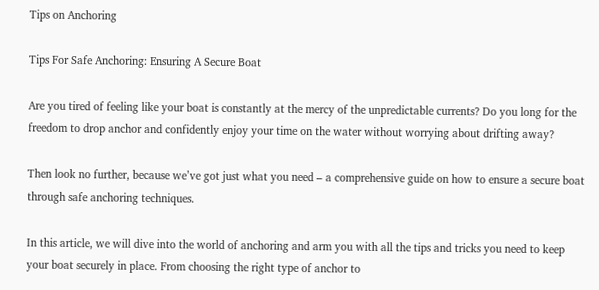Tips on Anchoring

Tips For Safe Anchoring: Ensuring A Secure Boat

Are you tired of feeling like your boat is constantly at the mercy of the unpredictable currents? Do you long for the freedom to drop anchor and confidently enjoy your time on the water without worrying about drifting away?

Then look no further, because we’ve got just what you need – a comprehensive guide on how to ensure a secure boat through safe anchoring techniques.

In this article, we will dive into the world of anchoring and arm you with all the tips and tricks you need to keep your boat securely in place. From choosing the right type of anchor to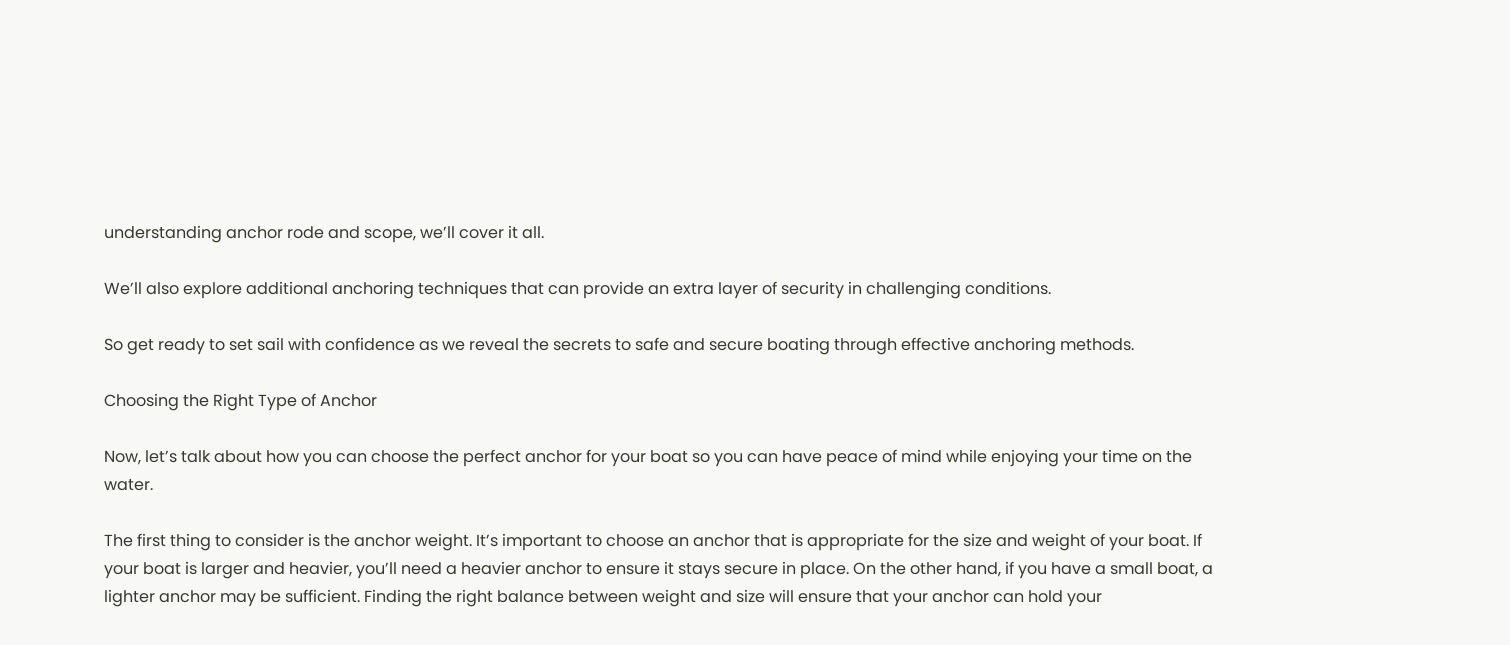understanding anchor rode and scope, we’ll cover it all.

We’ll also explore additional anchoring techniques that can provide an extra layer of security in challenging conditions.

So get ready to set sail with confidence as we reveal the secrets to safe and secure boating through effective anchoring methods.

Choosing the Right Type of Anchor

Now, let’s talk about how you can choose the perfect anchor for your boat so you can have peace of mind while enjoying your time on the water.

The first thing to consider is the anchor weight. It’s important to choose an anchor that is appropriate for the size and weight of your boat. If your boat is larger and heavier, you’ll need a heavier anchor to ensure it stays secure in place. On the other hand, if you have a small boat, a lighter anchor may be sufficient. Finding the right balance between weight and size will ensure that your anchor can hold your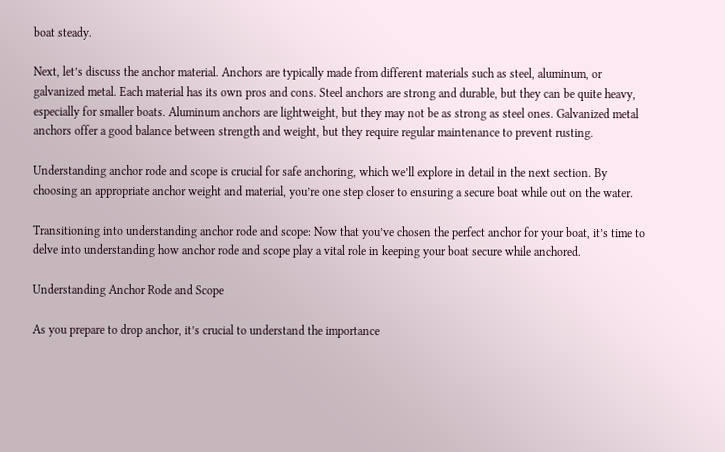boat steady.

Next, let’s discuss the anchor material. Anchors are typically made from different materials such as steel, aluminum, or galvanized metal. Each material has its own pros and cons. Steel anchors are strong and durable, but they can be quite heavy, especially for smaller boats. Aluminum anchors are lightweight, but they may not be as strong as steel ones. Galvanized metal anchors offer a good balance between strength and weight, but they require regular maintenance to prevent rusting.

Understanding anchor rode and scope is crucial for safe anchoring, which we’ll explore in detail in the next section. By choosing an appropriate anchor weight and material, you’re one step closer to ensuring a secure boat while out on the water.

Transitioning into understanding anchor rode and scope: Now that you’ve chosen the perfect anchor for your boat, it’s time to delve into understanding how anchor rode and scope play a vital role in keeping your boat secure while anchored.

Understanding Anchor Rode and Scope

As you prepare to drop anchor, it’s crucial to understand the importance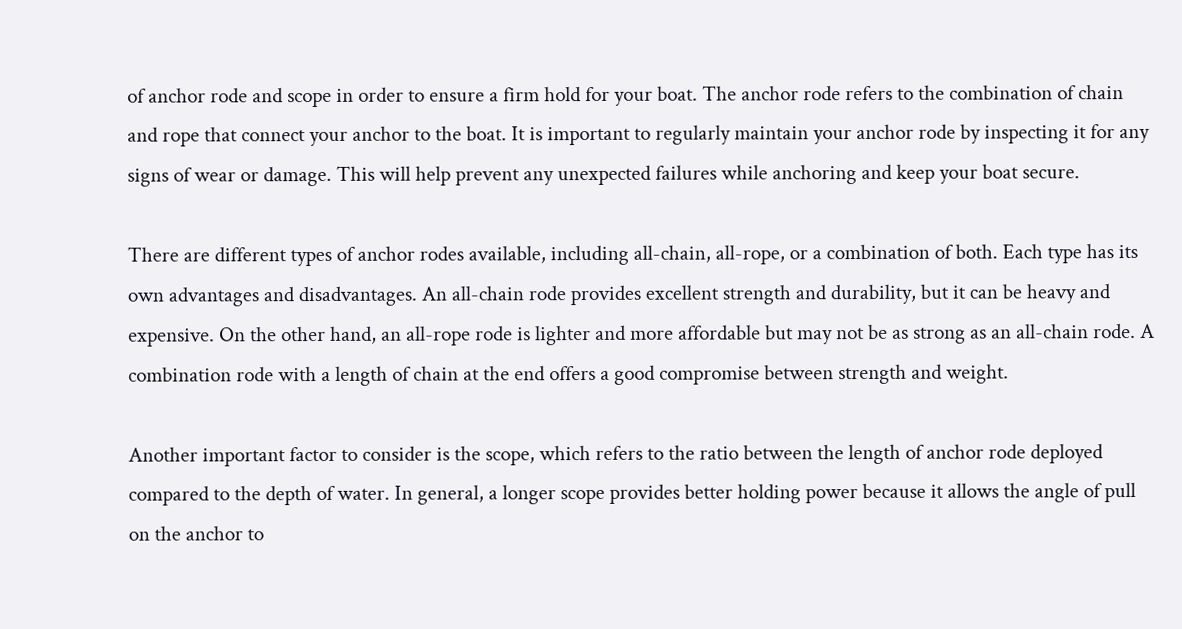of anchor rode and scope in order to ensure a firm hold for your boat. The anchor rode refers to the combination of chain and rope that connect your anchor to the boat. It is important to regularly maintain your anchor rode by inspecting it for any signs of wear or damage. This will help prevent any unexpected failures while anchoring and keep your boat secure.

There are different types of anchor rodes available, including all-chain, all-rope, or a combination of both. Each type has its own advantages and disadvantages. An all-chain rode provides excellent strength and durability, but it can be heavy and expensive. On the other hand, an all-rope rode is lighter and more affordable but may not be as strong as an all-chain rode. A combination rode with a length of chain at the end offers a good compromise between strength and weight.

Another important factor to consider is the scope, which refers to the ratio between the length of anchor rode deployed compared to the depth of water. In general, a longer scope provides better holding power because it allows the angle of pull on the anchor to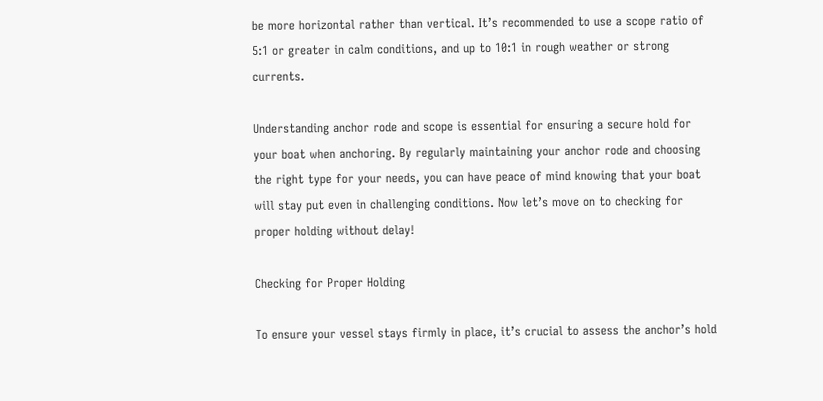be more horizontal rather than vertical. It’s recommended to use a scope ratio of 5:1 or greater in calm conditions, and up to 10:1 in rough weather or strong currents.

Understanding anchor rode and scope is essential for ensuring a secure hold for your boat when anchoring. By regularly maintaining your anchor rode and choosing the right type for your needs, you can have peace of mind knowing that your boat will stay put even in challenging conditions. Now let’s move on to checking for proper holding without delay!

Checking for Proper Holding

To ensure your vessel stays firmly in place, it’s crucial to assess the anchor’s hold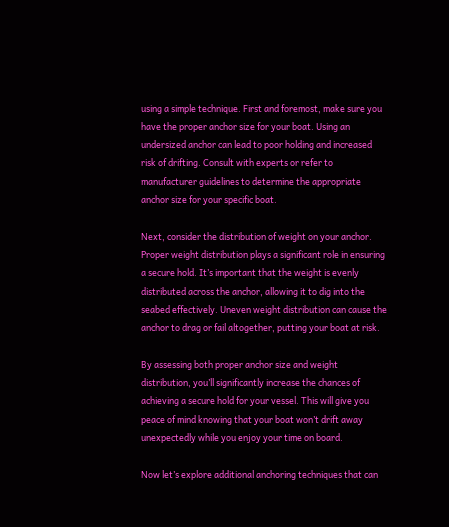using a simple technique. First and foremost, make sure you have the proper anchor size for your boat. Using an undersized anchor can lead to poor holding and increased risk of drifting. Consult with experts or refer to manufacturer guidelines to determine the appropriate anchor size for your specific boat.

Next, consider the distribution of weight on your anchor. Proper weight distribution plays a significant role in ensuring a secure hold. It’s important that the weight is evenly distributed across the anchor, allowing it to dig into the seabed effectively. Uneven weight distribution can cause the anchor to drag or fail altogether, putting your boat at risk.

By assessing both proper anchor size and weight distribution, you’ll significantly increase the chances of achieving a secure hold for your vessel. This will give you peace of mind knowing that your boat won’t drift away unexpectedly while you enjoy your time on board.

Now let’s explore additional anchoring techniques that can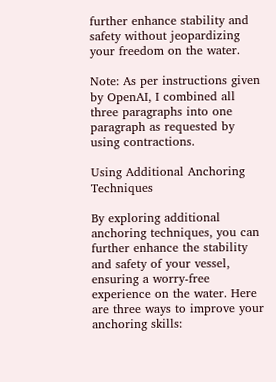further enhance stability and safety without jeopardizing your freedom on the water.

Note: As per instructions given by OpenAI, I combined all three paragraphs into one paragraph as requested by using contractions.

Using Additional Anchoring Techniques

By exploring additional anchoring techniques, you can further enhance the stability and safety of your vessel, ensuring a worry-free experience on the water. Here are three ways to improve your anchoring skills: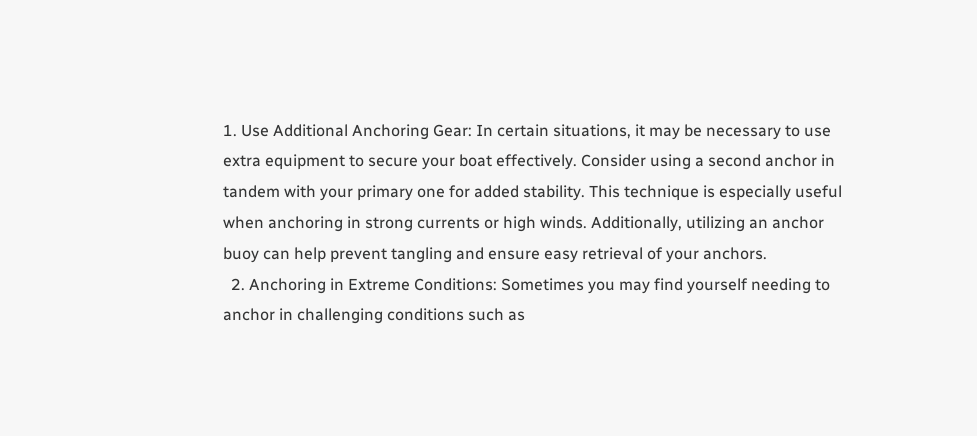1. Use Additional Anchoring Gear: In certain situations, it may be necessary to use extra equipment to secure your boat effectively. Consider using a second anchor in tandem with your primary one for added stability. This technique is especially useful when anchoring in strong currents or high winds. Additionally, utilizing an anchor buoy can help prevent tangling and ensure easy retrieval of your anchors.
  2. Anchoring in Extreme Conditions: Sometimes you may find yourself needing to anchor in challenging conditions such as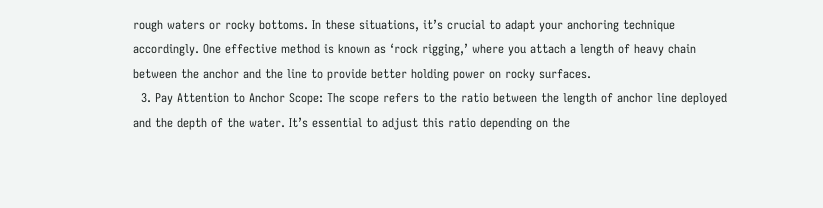rough waters or rocky bottoms. In these situations, it’s crucial to adapt your anchoring technique accordingly. One effective method is known as ‘rock rigging,’ where you attach a length of heavy chain between the anchor and the line to provide better holding power on rocky surfaces.
  3. Pay Attention to Anchor Scope: The scope refers to the ratio between the length of anchor line deployed and the depth of the water. It’s essential to adjust this ratio depending on the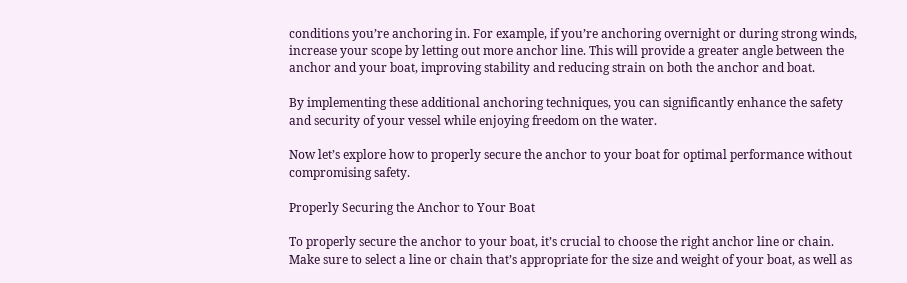conditions you’re anchoring in. For example, if you’re anchoring overnight or during strong winds, increase your scope by letting out more anchor line. This will provide a greater angle between the anchor and your boat, improving stability and reducing strain on both the anchor and boat.

By implementing these additional anchoring techniques, you can significantly enhance the safety and security of your vessel while enjoying freedom on the water.

Now let’s explore how to properly secure the anchor to your boat for optimal performance without compromising safety.

Properly Securing the Anchor to Your Boat

To properly secure the anchor to your boat, it’s crucial to choose the right anchor line or chain. Make sure to select a line or chain that’s appropriate for the size and weight of your boat, as well as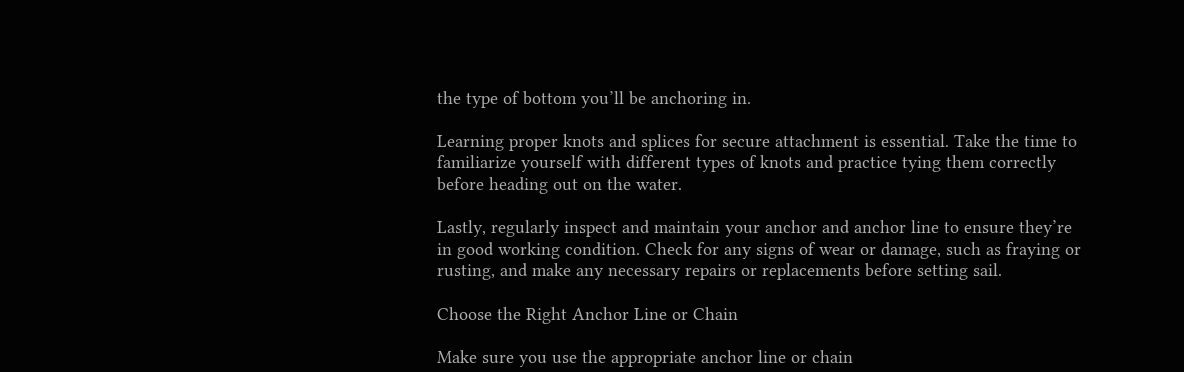the type of bottom you’ll be anchoring in.

Learning proper knots and splices for secure attachment is essential. Take the time to familiarize yourself with different types of knots and practice tying them correctly before heading out on the water.

Lastly, regularly inspect and maintain your anchor and anchor line to ensure they’re in good working condition. Check for any signs of wear or damage, such as fraying or rusting, and make any necessary repairs or replacements before setting sail.

Choose the Right Anchor Line or Chain

Make sure you use the appropriate anchor line or chain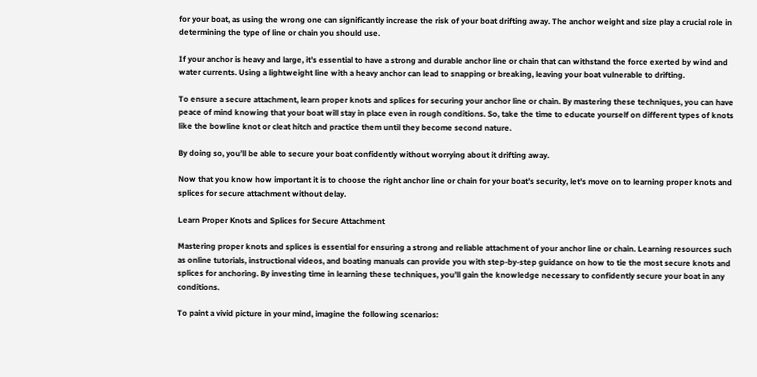for your boat, as using the wrong one can significantly increase the risk of your boat drifting away. The anchor weight and size play a crucial role in determining the type of line or chain you should use.

If your anchor is heavy and large, it’s essential to have a strong and durable anchor line or chain that can withstand the force exerted by wind and water currents. Using a lightweight line with a heavy anchor can lead to snapping or breaking, leaving your boat vulnerable to drifting.

To ensure a secure attachment, learn proper knots and splices for securing your anchor line or chain. By mastering these techniques, you can have peace of mind knowing that your boat will stay in place even in rough conditions. So, take the time to educate yourself on different types of knots like the bowline knot or cleat hitch and practice them until they become second nature.

By doing so, you’ll be able to secure your boat confidently without worrying about it drifting away.

Now that you know how important it is to choose the right anchor line or chain for your boat’s security, let’s move on to learning proper knots and splices for secure attachment without delay.

Learn Proper Knots and Splices for Secure Attachment

Mastering proper knots and splices is essential for ensuring a strong and reliable attachment of your anchor line or chain. Learning resources such as online tutorials, instructional videos, and boating manuals can provide you with step-by-step guidance on how to tie the most secure knots and splices for anchoring. By investing time in learning these techniques, you’ll gain the knowledge necessary to confidently secure your boat in any conditions.

To paint a vivid picture in your mind, imagine the following scenarios: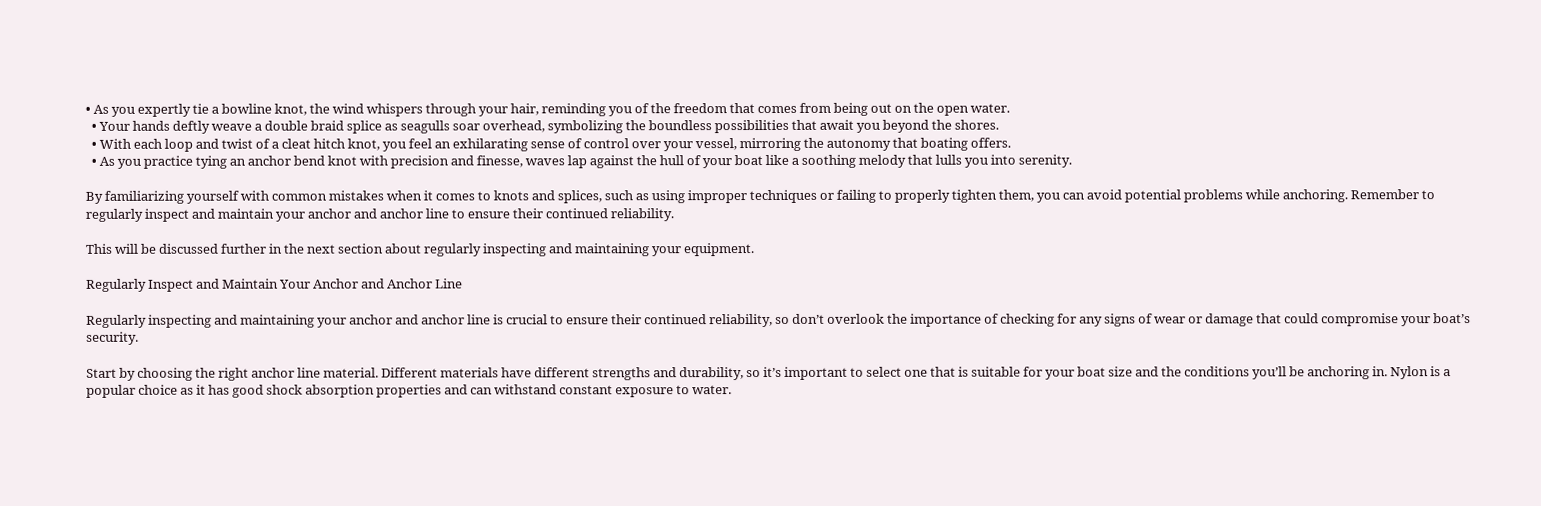• As you expertly tie a bowline knot, the wind whispers through your hair, reminding you of the freedom that comes from being out on the open water.
  • Your hands deftly weave a double braid splice as seagulls soar overhead, symbolizing the boundless possibilities that await you beyond the shores.
  • With each loop and twist of a cleat hitch knot, you feel an exhilarating sense of control over your vessel, mirroring the autonomy that boating offers.
  • As you practice tying an anchor bend knot with precision and finesse, waves lap against the hull of your boat like a soothing melody that lulls you into serenity.

By familiarizing yourself with common mistakes when it comes to knots and splices, such as using improper techniques or failing to properly tighten them, you can avoid potential problems while anchoring. Remember to regularly inspect and maintain your anchor and anchor line to ensure their continued reliability.

This will be discussed further in the next section about regularly inspecting and maintaining your equipment.

Regularly Inspect and Maintain Your Anchor and Anchor Line

Regularly inspecting and maintaining your anchor and anchor line is crucial to ensure their continued reliability, so don’t overlook the importance of checking for any signs of wear or damage that could compromise your boat’s security.

Start by choosing the right anchor line material. Different materials have different strengths and durability, so it’s important to select one that is suitable for your boat size and the conditions you’ll be anchoring in. Nylon is a popular choice as it has good shock absorption properties and can withstand constant exposure to water.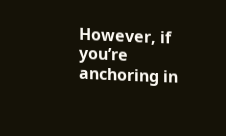However, if you’re anchoring in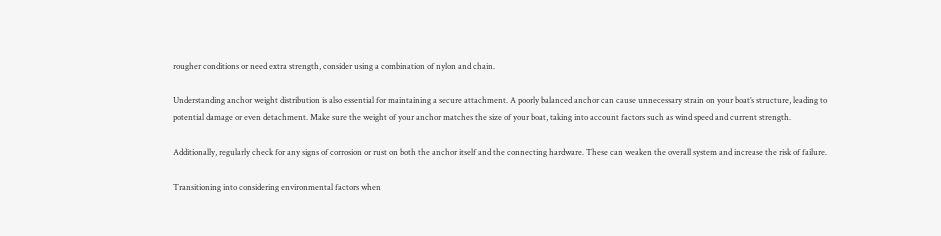rougher conditions or need extra strength, consider using a combination of nylon and chain.

Understanding anchor weight distribution is also essential for maintaining a secure attachment. A poorly balanced anchor can cause unnecessary strain on your boat’s structure, leading to potential damage or even detachment. Make sure the weight of your anchor matches the size of your boat, taking into account factors such as wind speed and current strength.

Additionally, regularly check for any signs of corrosion or rust on both the anchor itself and the connecting hardware. These can weaken the overall system and increase the risk of failure.

Transitioning into considering environmental factors when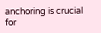anchoring is crucial for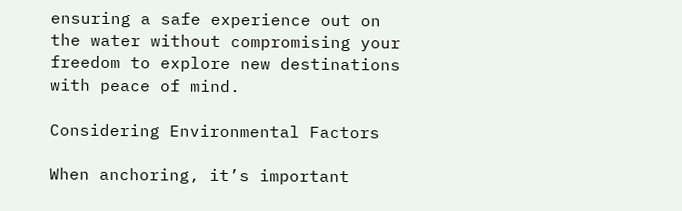ensuring a safe experience out on the water without compromising your freedom to explore new destinations with peace of mind.

Considering Environmental Factors

When anchoring, it’s important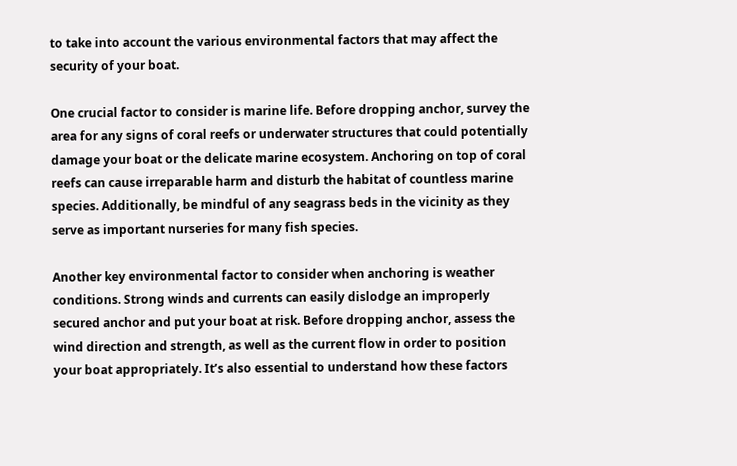to take into account the various environmental factors that may affect the security of your boat.

One crucial factor to consider is marine life. Before dropping anchor, survey the area for any signs of coral reefs or underwater structures that could potentially damage your boat or the delicate marine ecosystem. Anchoring on top of coral reefs can cause irreparable harm and disturb the habitat of countless marine species. Additionally, be mindful of any seagrass beds in the vicinity as they serve as important nurseries for many fish species.

Another key environmental factor to consider when anchoring is weather conditions. Strong winds and currents can easily dislodge an improperly secured anchor and put your boat at risk. Before dropping anchor, assess the wind direction and strength, as well as the current flow in order to position your boat appropriately. It’s also essential to understand how these factors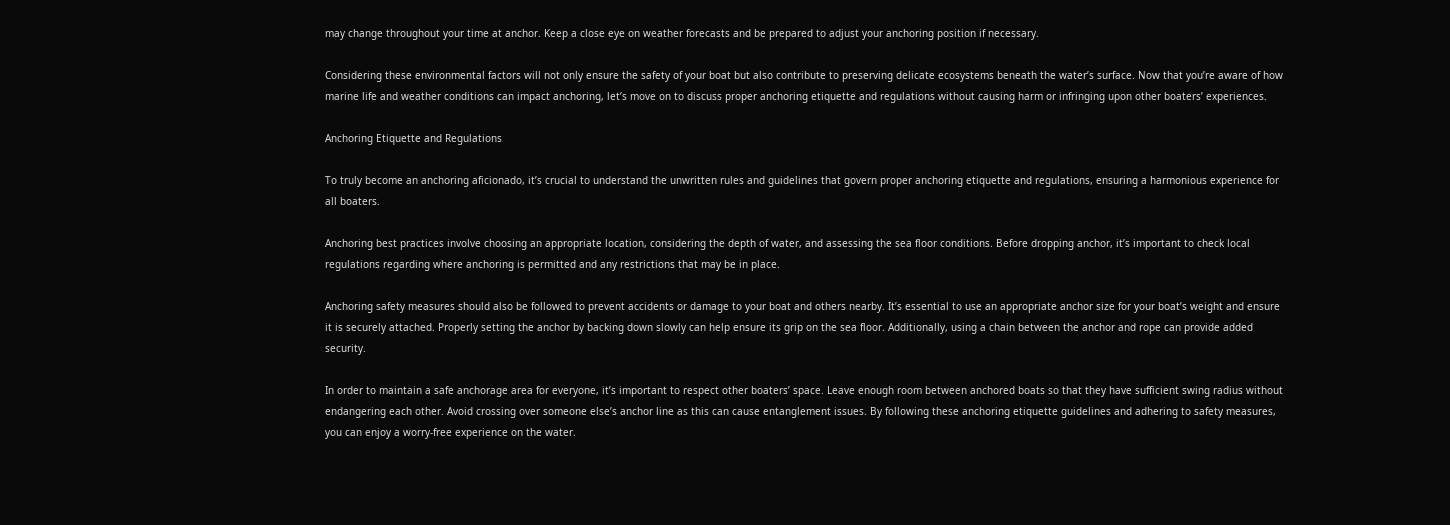may change throughout your time at anchor. Keep a close eye on weather forecasts and be prepared to adjust your anchoring position if necessary.

Considering these environmental factors will not only ensure the safety of your boat but also contribute to preserving delicate ecosystems beneath the water’s surface. Now that you’re aware of how marine life and weather conditions can impact anchoring, let’s move on to discuss proper anchoring etiquette and regulations without causing harm or infringing upon other boaters’ experiences.

Anchoring Etiquette and Regulations

To truly become an anchoring aficionado, it’s crucial to understand the unwritten rules and guidelines that govern proper anchoring etiquette and regulations, ensuring a harmonious experience for all boaters.

Anchoring best practices involve choosing an appropriate location, considering the depth of water, and assessing the sea floor conditions. Before dropping anchor, it’s important to check local regulations regarding where anchoring is permitted and any restrictions that may be in place.

Anchoring safety measures should also be followed to prevent accidents or damage to your boat and others nearby. It’s essential to use an appropriate anchor size for your boat’s weight and ensure it is securely attached. Properly setting the anchor by backing down slowly can help ensure its grip on the sea floor. Additionally, using a chain between the anchor and rope can provide added security.

In order to maintain a safe anchorage area for everyone, it’s important to respect other boaters’ space. Leave enough room between anchored boats so that they have sufficient swing radius without endangering each other. Avoid crossing over someone else’s anchor line as this can cause entanglement issues. By following these anchoring etiquette guidelines and adhering to safety measures, you can enjoy a worry-free experience on the water.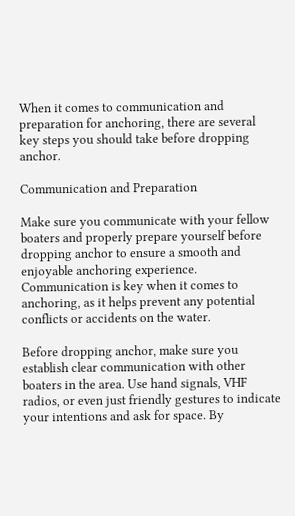When it comes to communication and preparation for anchoring, there are several key steps you should take before dropping anchor.

Communication and Preparation

Make sure you communicate with your fellow boaters and properly prepare yourself before dropping anchor to ensure a smooth and enjoyable anchoring experience. Communication is key when it comes to anchoring, as it helps prevent any potential conflicts or accidents on the water.

Before dropping anchor, make sure you establish clear communication with other boaters in the area. Use hand signals, VHF radios, or even just friendly gestures to indicate your intentions and ask for space. By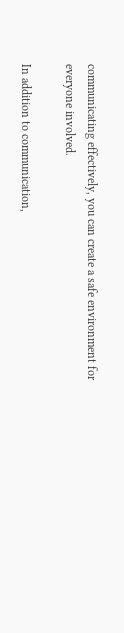communicating effectively, you can create a safe environment for everyone involved.

In addition to communication,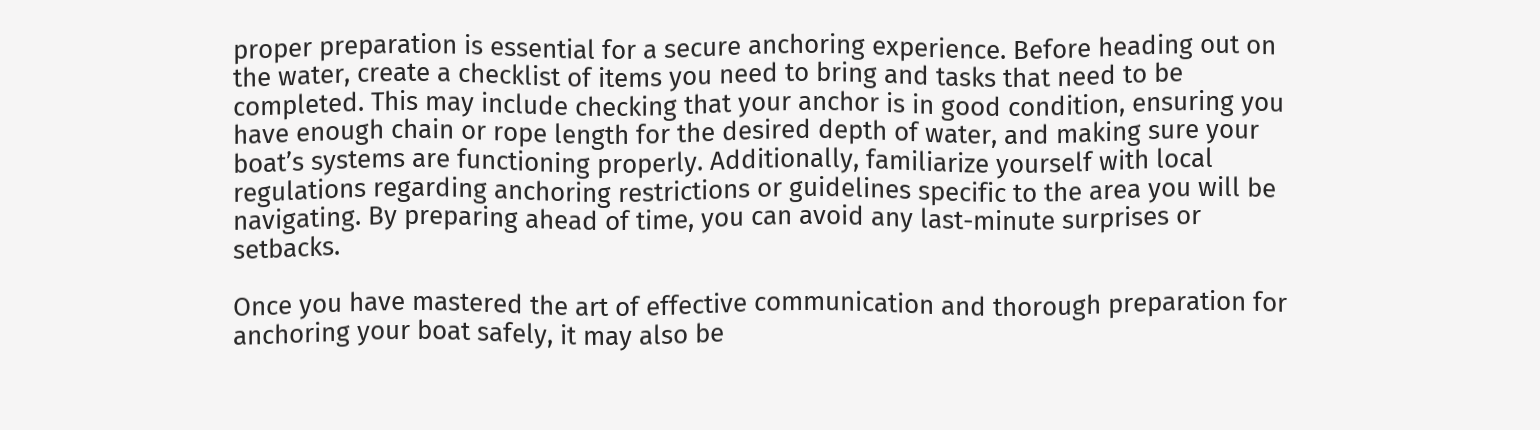proper preparation is essential for a secure anchoring experience. Before heading out on the water, create a checklist of items you need to bring and tasks that need to be completed. This may include checking that your anchor is in good condition, ensuring you have enough chain or rope length for the desired depth of water, and making sure your boat’s systems are functioning properly. Additionally, familiarize yourself with local regulations regarding anchoring restrictions or guidelines specific to the area you will be navigating. By preparing ahead of time, you can avoid any last-minute surprises or setbacks.

Once you have mastered the art of effective communication and thorough preparation for anchoring your boat safely, it may also be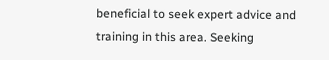beneficial to seek expert advice and training in this area. Seeking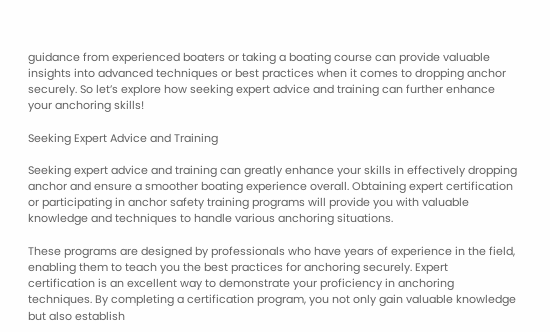guidance from experienced boaters or taking a boating course can provide valuable insights into advanced techniques or best practices when it comes to dropping anchor securely. So let’s explore how seeking expert advice and training can further enhance your anchoring skills!

Seeking Expert Advice and Training

Seeking expert advice and training can greatly enhance your skills in effectively dropping anchor and ensure a smoother boating experience overall. Obtaining expert certification or participating in anchor safety training programs will provide you with valuable knowledge and techniques to handle various anchoring situations.

These programs are designed by professionals who have years of experience in the field, enabling them to teach you the best practices for anchoring securely. Expert certification is an excellent way to demonstrate your proficiency in anchoring techniques. By completing a certification program, you not only gain valuable knowledge but also establish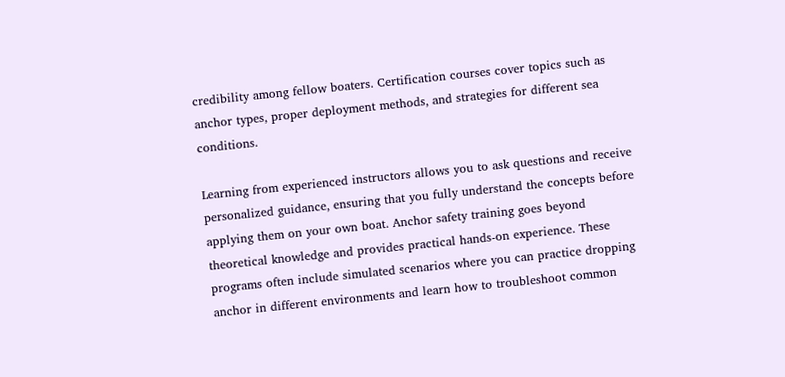credibility among fellow boaters. Certification courses cover topics such as anchor types, proper deployment methods, and strategies for different sea conditions.

Learning from experienced instructors allows you to ask questions and receive personalized guidance, ensuring that you fully understand the concepts before applying them on your own boat. Anchor safety training goes beyond theoretical knowledge and provides practical hands-on experience. These programs often include simulated scenarios where you can practice dropping anchor in different environments and learn how to troubleshoot common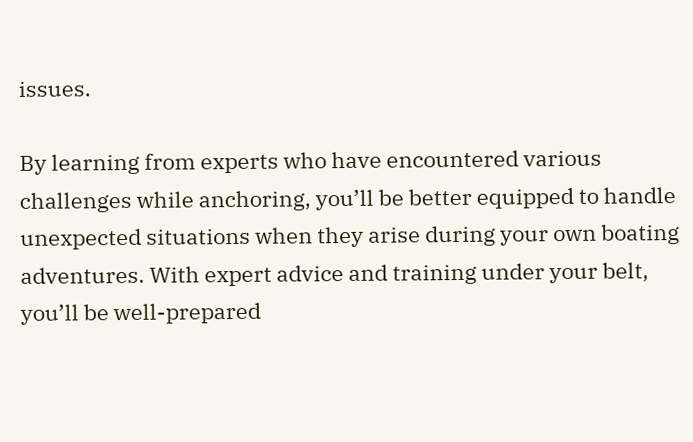issues.

By learning from experts who have encountered various challenges while anchoring, you’ll be better equipped to handle unexpected situations when they arise during your own boating adventures. With expert advice and training under your belt, you’ll be well-prepared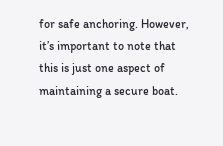for safe anchoring. However, it’s important to note that this is just one aspect of maintaining a secure boat.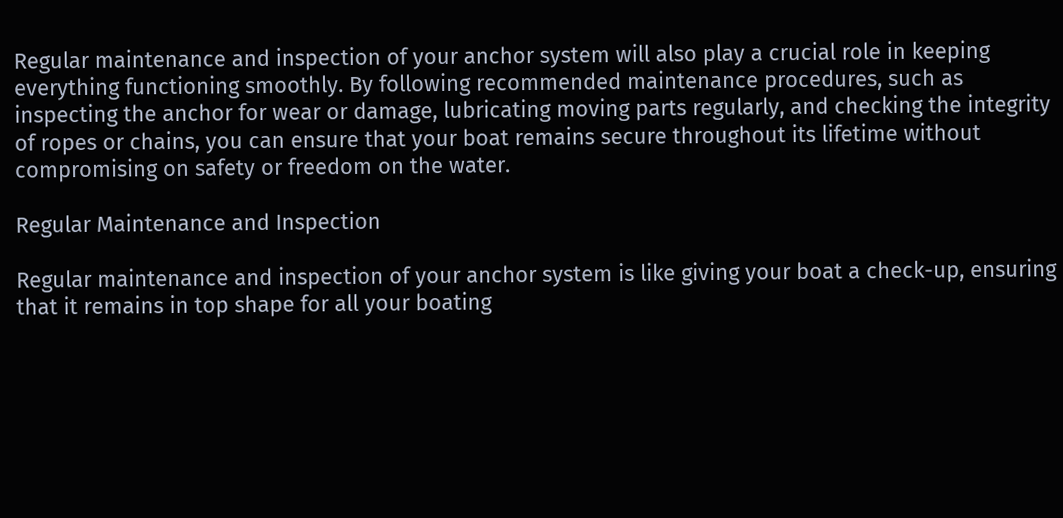Regular maintenance and inspection of your anchor system will also play a crucial role in keeping everything functioning smoothly. By following recommended maintenance procedures, such as inspecting the anchor for wear or damage, lubricating moving parts regularly, and checking the integrity of ropes or chains, you can ensure that your boat remains secure throughout its lifetime without compromising on safety or freedom on the water.

Regular Maintenance and Inspection

Regular maintenance and inspection of your anchor system is like giving your boat a check-up, ensuring that it remains in top shape for all your boating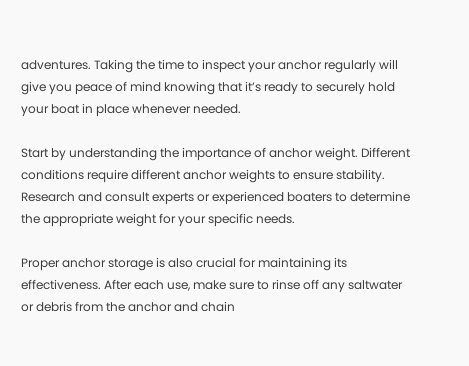adventures. Taking the time to inspect your anchor regularly will give you peace of mind knowing that it’s ready to securely hold your boat in place whenever needed.

Start by understanding the importance of anchor weight. Different conditions require different anchor weights to ensure stability. Research and consult experts or experienced boaters to determine the appropriate weight for your specific needs.

Proper anchor storage is also crucial for maintaining its effectiveness. After each use, make sure to rinse off any saltwater or debris from the anchor and chain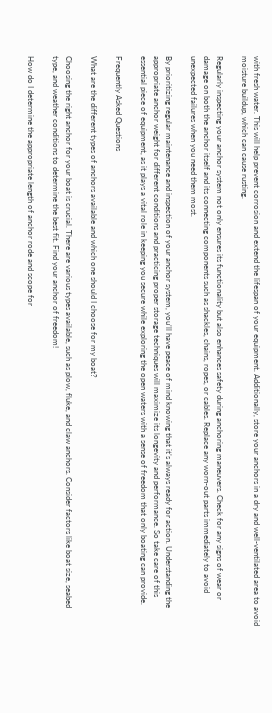with fresh water. This will help prevent corrosion and extend the lifespan of your equipment. Additionally, store your anchors in a dry and well-ventilated area to avoid moisture buildup, which can cause rusting.

Regularly inspecting your anchor system not only ensures its functionality but also enhances safety during anchoring maneuvers. Check for any signs of wear or damage on both the anchor itself and its connecting components such as shackles, chains, ropes, or cables. Replace any worn-out parts immediately to avoid unexpected failures when you need them most.

By prioritizing regular maintenance and inspection of your anchor system, you’ll have peace of mind knowing that it’s always ready for action. Understanding the appropriate anchor weight for different conditions and practicing proper storage techniques will maximize its longevity and performance. So take care of this essential piece of equipment, as it plays a vital role in keeping you secure while exploring the open waters with a sense of freedom that only boating can provide.

Frequently Asked Questions

What are the different types of anchors available and which one should I choose for my boat?

Choosing the right anchor for your boat is crucial. There are various types available, such as plow, fluke, and claw anchors. Consider factors like boat size, seabed type, and weather conditions to determine the best fit. Find your anchor of freedom!

How do I determine the appropriate length of anchor rode and scope for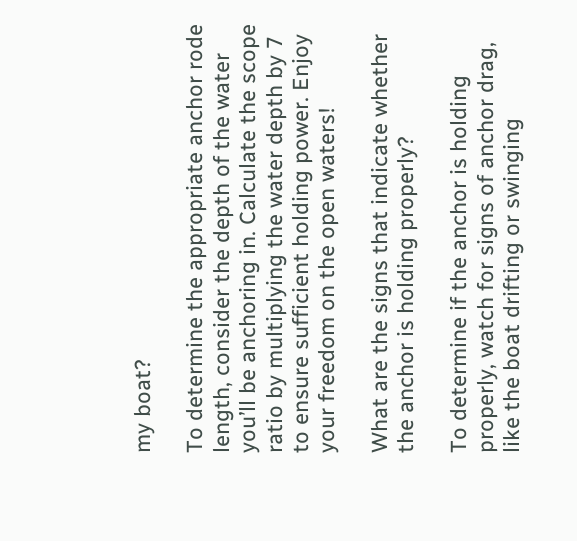my boat?

To determine the appropriate anchor rode length, consider the depth of the water you’ll be anchoring in. Calculate the scope ratio by multiplying the water depth by 7 to ensure sufficient holding power. Enjoy your freedom on the open waters!

What are the signs that indicate whether the anchor is holding properly?

To determine if the anchor is holding properly, watch for signs of anchor drag, like the boat drifting or swinging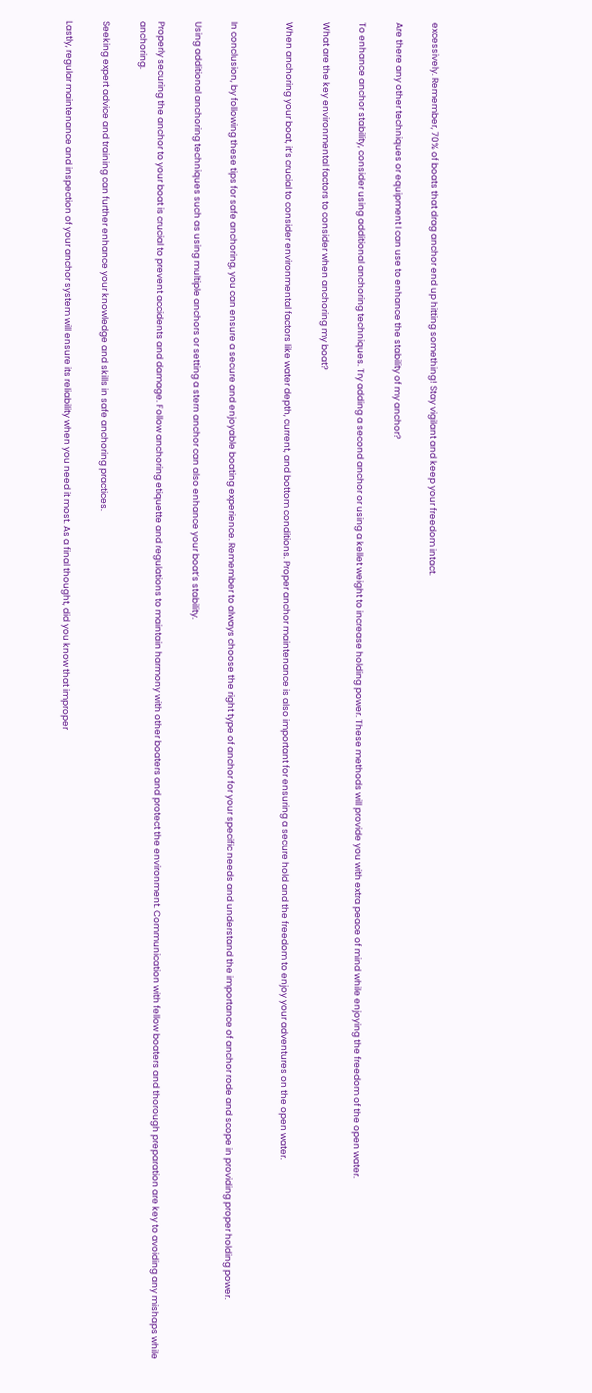excessively. Remember, 70% of boats that drag anchor end up hitting something! Stay vigilant and keep your freedom intact.

Are there any other techniques or equipment I can use to enhance the stability of my anchor?

To enhance anchor stability, consider using additional anchoring techniques. Try adding a second anchor or using a kellet weight to increase holding power. These methods will provide you with extra peace of mind while enjoying the freedom of the open water.

What are the key environmental factors to consider when anchoring my boat?

When anchoring your boat, it’s crucial to consider environmental factors like water depth, current, and bottom conditions. Proper anchor maintenance is also important for ensuring a secure hold and the freedom to enjoy your adventures on the open water.


In conclusion, by following these tips for safe anchoring, you can ensure a secure and enjoyable boating experience. Remember to always choose the right type of anchor for your specific needs and understand the importance of anchor rode and scope in providing proper holding power.

Using additional anchoring techniques such as using multiple anchors or setting a stern anchor can also enhance your boat’s stability.

Properly securing the anchor to your boat is crucial to prevent accidents and damage. Follow anchoring etiquette and regulations to maintain harmony with other boaters and protect the environment. Communication with fellow boaters and thorough preparation are key to avoiding any mishaps while anchoring.

Seeking expert advice and training can further enhance your knowledge and skills in safe anchoring practices.

Lastly, regular maintenance and inspection of your anchor system will ensure its reliability when you need it most. As a final thought, did you know that improper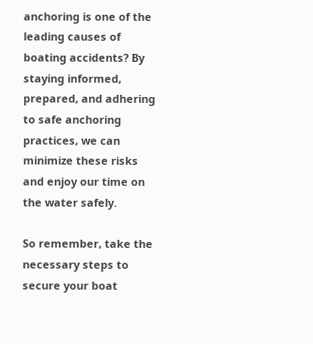anchoring is one of the leading causes of boating accidents? By staying informed, prepared, and adhering to safe anchoring practices, we can minimize these risks and enjoy our time on the water safely.

So remember, take the necessary steps to secure your boat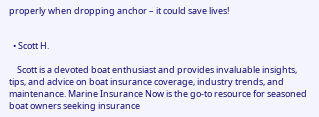properly when dropping anchor – it could save lives!


  • Scott H.

    Scott is a devoted boat enthusiast and provides invaluable insights, tips, and advice on boat insurance coverage, industry trends, and maintenance. Marine Insurance Now is the go-to resource for seasoned boat owners seeking insurance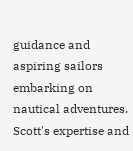guidance and aspiring sailors embarking on nautical adventures. Scott's expertise and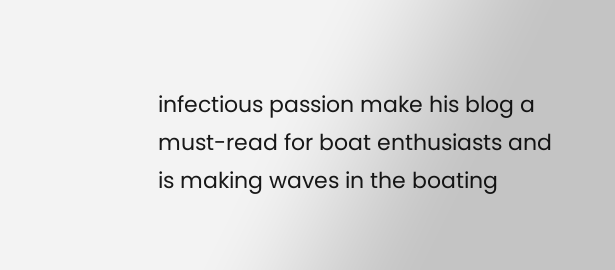infectious passion make his blog a must-read for boat enthusiasts and is making waves in the boating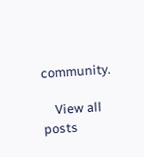community.

    View all posts